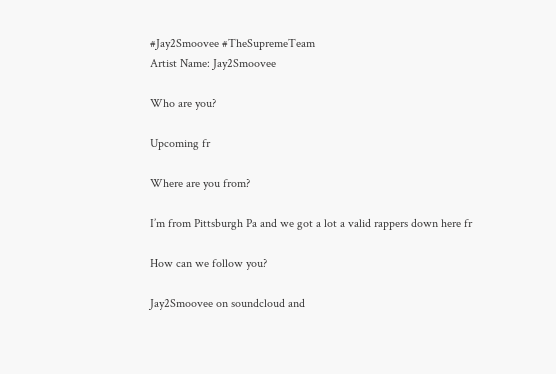#Jay2Smoovee #TheSupremeTeam
Artist Name: Jay2Smoovee

Who are you?

Upcoming fr

Where are you from?

I’m from Pittsburgh Pa and we got a lot a valid rappers down here fr

How can we follow you?

Jay2Smoovee on soundcloud and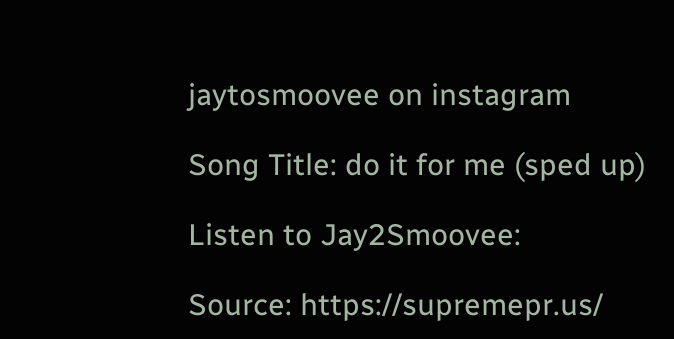jaytosmoovee on instagram

Song Title: do it for me (sped up)

Listen to Jay2Smoovee:

Source: https://supremepr.us/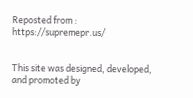Reposted from : https://supremepr.us/


This site was designed, developed, and promoted by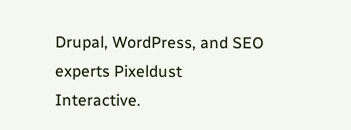Drupal, WordPress, and SEO experts Pixeldust Interactive.